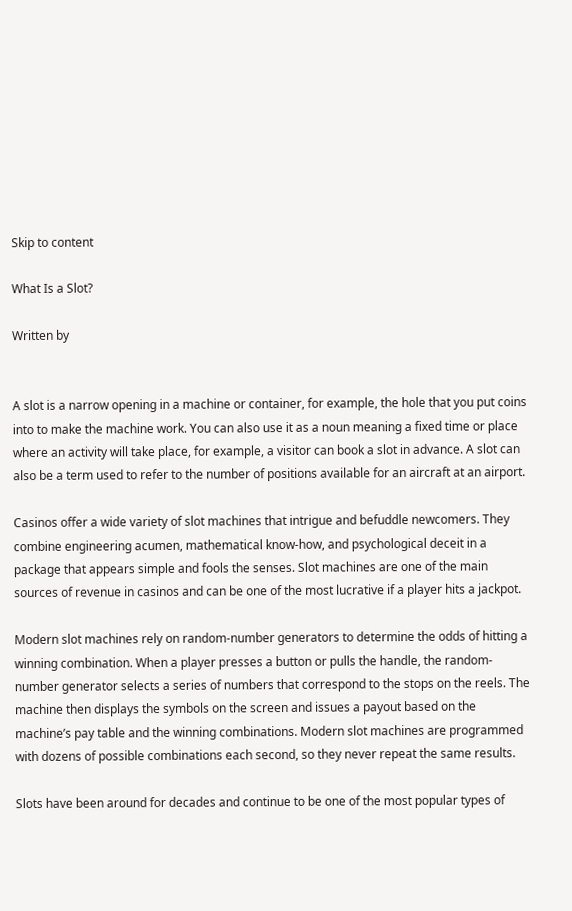Skip to content

What Is a Slot?

Written by


A slot is a narrow opening in a machine or container, for example, the hole that you put coins into to make the machine work. You can also use it as a noun meaning a fixed time or place where an activity will take place, for example, a visitor can book a slot in advance. A slot can also be a term used to refer to the number of positions available for an aircraft at an airport.

Casinos offer a wide variety of slot machines that intrigue and befuddle newcomers. They combine engineering acumen, mathematical know-how, and psychological deceit in a package that appears simple and fools the senses. Slot machines are one of the main sources of revenue in casinos and can be one of the most lucrative if a player hits a jackpot.

Modern slot machines rely on random-number generators to determine the odds of hitting a winning combination. When a player presses a button or pulls the handle, the random-number generator selects a series of numbers that correspond to the stops on the reels. The machine then displays the symbols on the screen and issues a payout based on the machine’s pay table and the winning combinations. Modern slot machines are programmed with dozens of possible combinations each second, so they never repeat the same results.

Slots have been around for decades and continue to be one of the most popular types of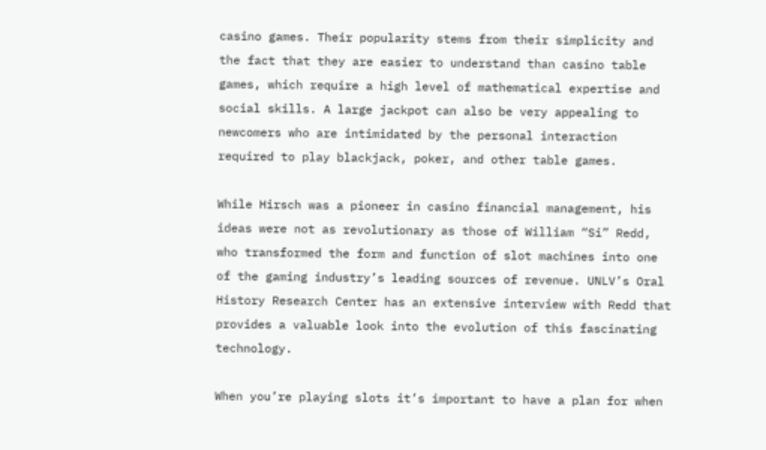casino games. Their popularity stems from their simplicity and the fact that they are easier to understand than casino table games, which require a high level of mathematical expertise and social skills. A large jackpot can also be very appealing to newcomers who are intimidated by the personal interaction required to play blackjack, poker, and other table games.

While Hirsch was a pioneer in casino financial management, his ideas were not as revolutionary as those of William “Si” Redd, who transformed the form and function of slot machines into one of the gaming industry’s leading sources of revenue. UNLV’s Oral History Research Center has an extensive interview with Redd that provides a valuable look into the evolution of this fascinating technology.

When you’re playing slots it’s important to have a plan for when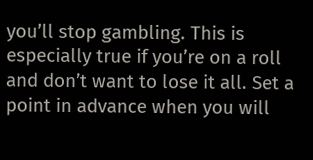you’ll stop gambling. This is especially true if you’re on a roll and don’t want to lose it all. Set a point in advance when you will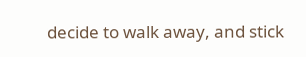decide to walk away, and stick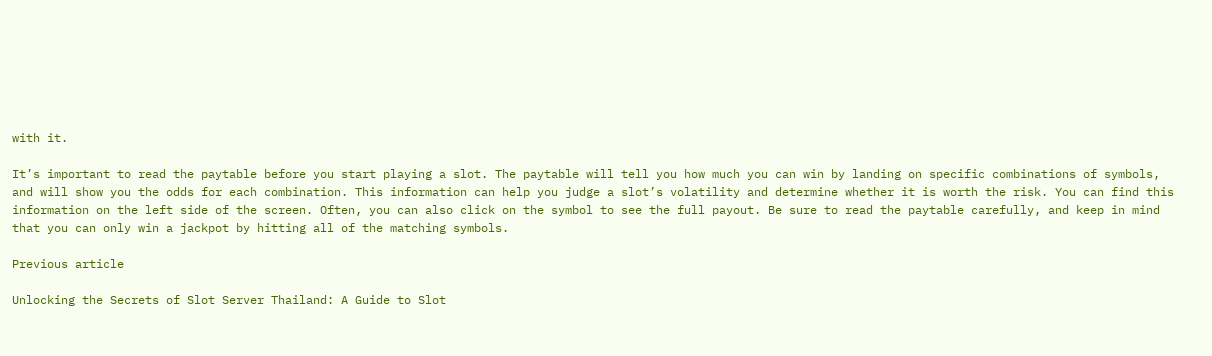with it.

It’s important to read the paytable before you start playing a slot. The paytable will tell you how much you can win by landing on specific combinations of symbols, and will show you the odds for each combination. This information can help you judge a slot’s volatility and determine whether it is worth the risk. You can find this information on the left side of the screen. Often, you can also click on the symbol to see the full payout. Be sure to read the paytable carefully, and keep in mind that you can only win a jackpot by hitting all of the matching symbols.

Previous article

Unlocking the Secrets of Slot Server Thailand: A Guide to Slot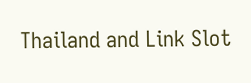Thailand and Link Slot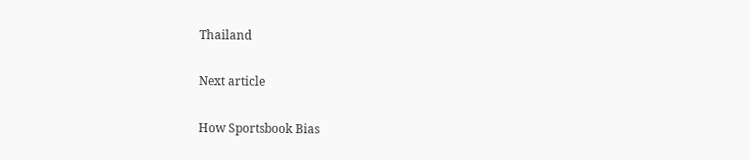Thailand

Next article

How Sportsbook Bias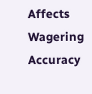Affects Wagering Accuracy